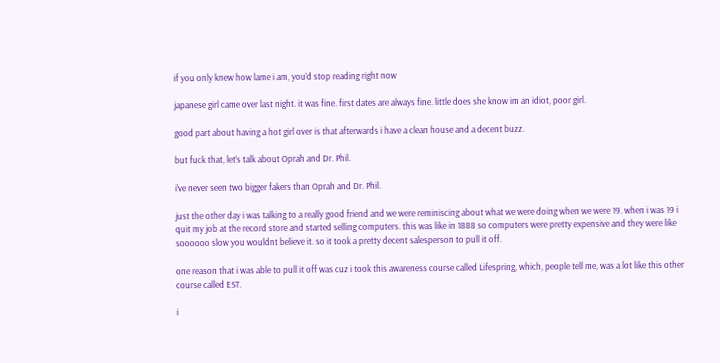if you only knew how lame i am, you’d stop reading right now

japanese girl came over last night. it was fine. first dates are always fine. little does she know im an idiot, poor girl.

good part about having a hot girl over is that afterwards i have a clean house and a decent buzz.

but fuck that, let’s talk about Oprah and Dr. Phil.

i’ve never seen two bigger fakers than Oprah and Dr. Phil.

just the other day i was talking to a really good friend and we were reminiscing about what we were doing when we were 19. when i was 19 i quit my job at the record store and started selling computers. this was like in 1888 so computers were pretty expensive and they were like soooooo slow you wouldnt believe it. so it took a pretty decent salesperson to pull it off.

one reason that i was able to pull it off was cuz i took this awareness course called Lifespring, which, people tell me, was a lot like this other course called EST.

i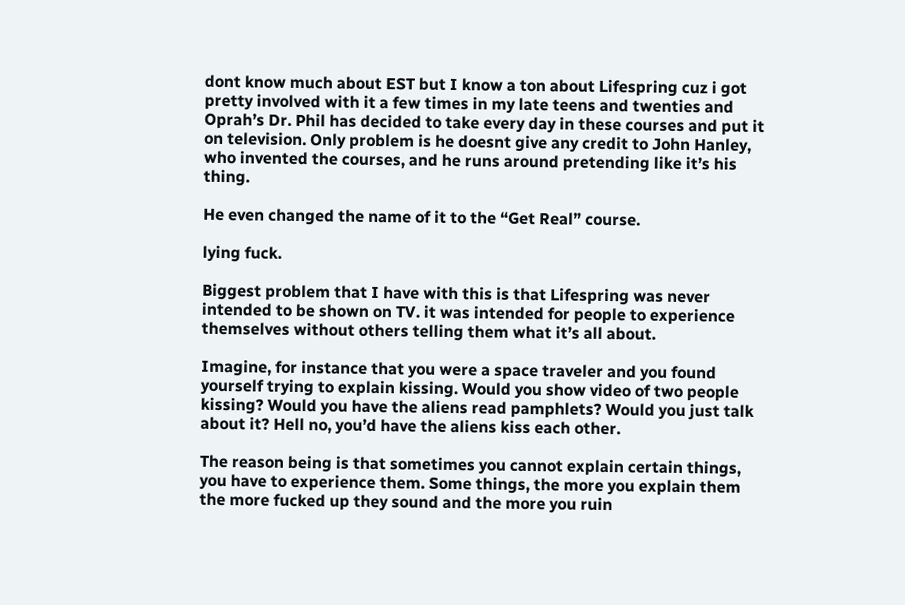dont know much about EST but I know a ton about Lifespring cuz i got pretty involved with it a few times in my late teens and twenties and Oprah’s Dr. Phil has decided to take every day in these courses and put it on television. Only problem is he doesnt give any credit to John Hanley, who invented the courses, and he runs around pretending like it’s his thing.

He even changed the name of it to the “Get Real” course.

lying fuck.

Biggest problem that I have with this is that Lifespring was never intended to be shown on TV. it was intended for people to experience themselves without others telling them what it’s all about.

Imagine, for instance that you were a space traveler and you found yourself trying to explain kissing. Would you show video of two people kissing? Would you have the aliens read pamphlets? Would you just talk about it? Hell no, you’d have the aliens kiss each other.

The reason being is that sometimes you cannot explain certain things, you have to experience them. Some things, the more you explain them the more fucked up they sound and the more you ruin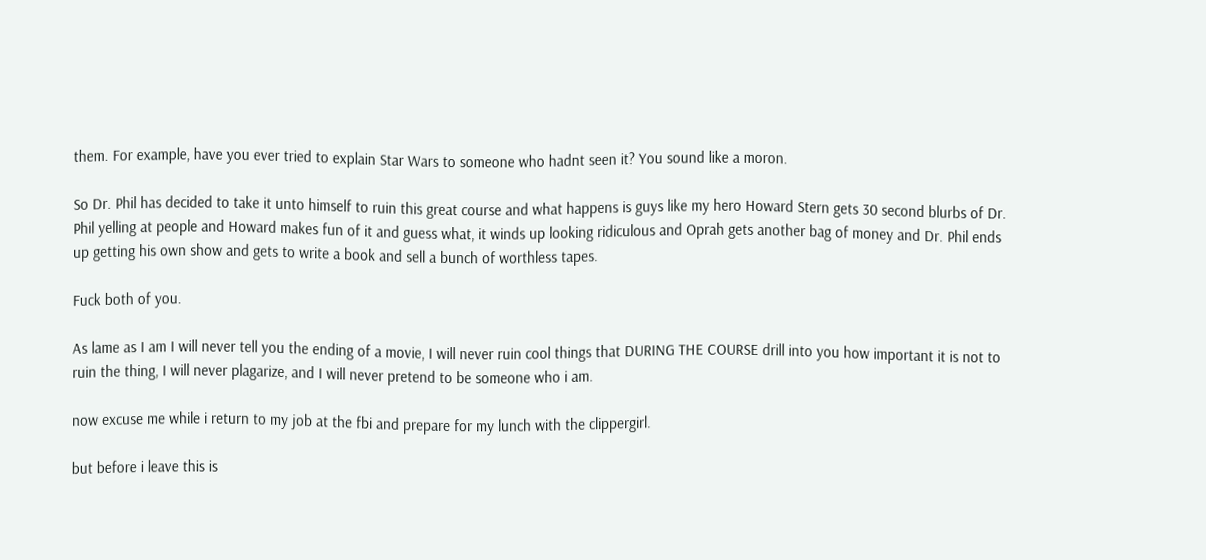them. For example, have you ever tried to explain Star Wars to someone who hadnt seen it? You sound like a moron.

So Dr. Phil has decided to take it unto himself to ruin this great course and what happens is guys like my hero Howard Stern gets 30 second blurbs of Dr. Phil yelling at people and Howard makes fun of it and guess what, it winds up looking ridiculous and Oprah gets another bag of money and Dr. Phil ends up getting his own show and gets to write a book and sell a bunch of worthless tapes.

Fuck both of you.

As lame as I am I will never tell you the ending of a movie, I will never ruin cool things that DURING THE COURSE drill into you how important it is not to ruin the thing, I will never plagarize, and I will never pretend to be someone who i am.

now excuse me while i return to my job at the fbi and prepare for my lunch with the clippergirl.

but before i leave this is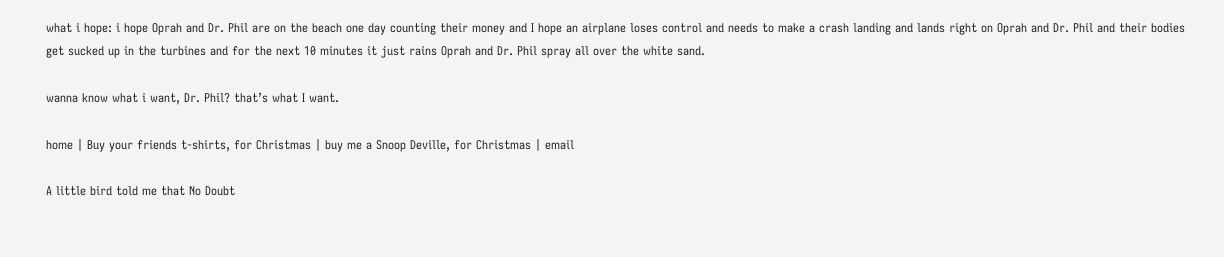what i hope: i hope Oprah and Dr. Phil are on the beach one day counting their money and I hope an airplane loses control and needs to make a crash landing and lands right on Oprah and Dr. Phil and their bodies get sucked up in the turbines and for the next 10 minutes it just rains Oprah and Dr. Phil spray all over the white sand.

wanna know what i want, Dr. Phil? that’s what I want.

home | Buy your friends t-shirts, for Christmas | buy me a Snoop Deville, for Christmas | email

A little bird told me that No Doubt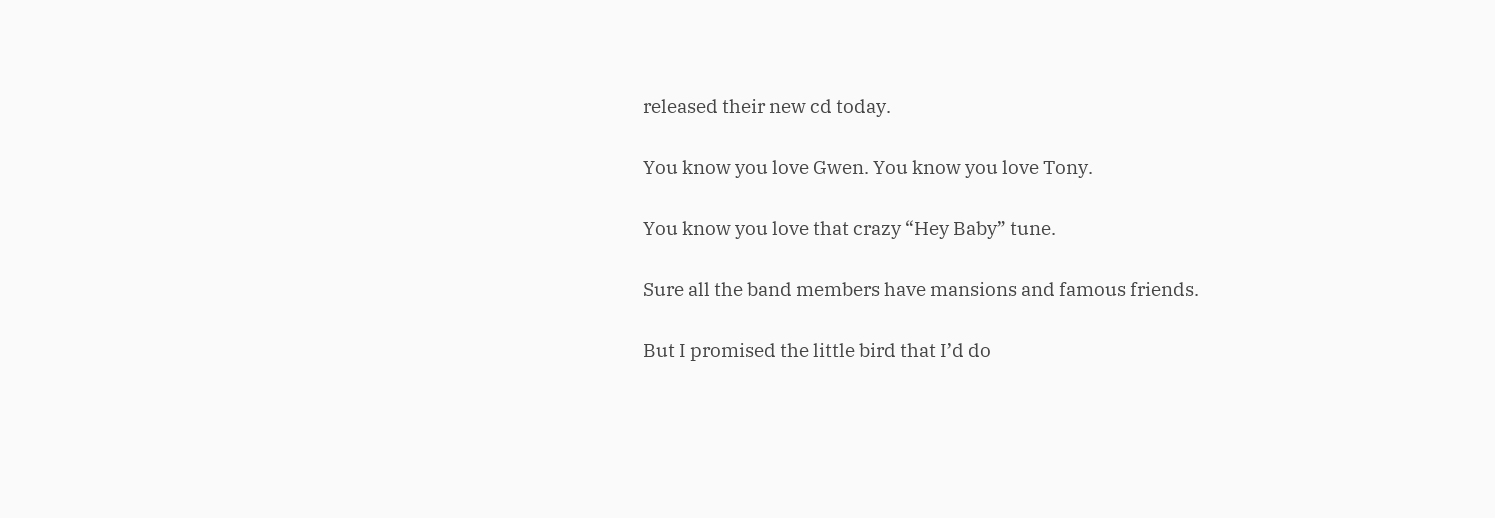released their new cd today.

You know you love Gwen. You know you love Tony.

You know you love that crazy “Hey Baby” tune.

Sure all the band members have mansions and famous friends.

But I promised the little bird that I’d do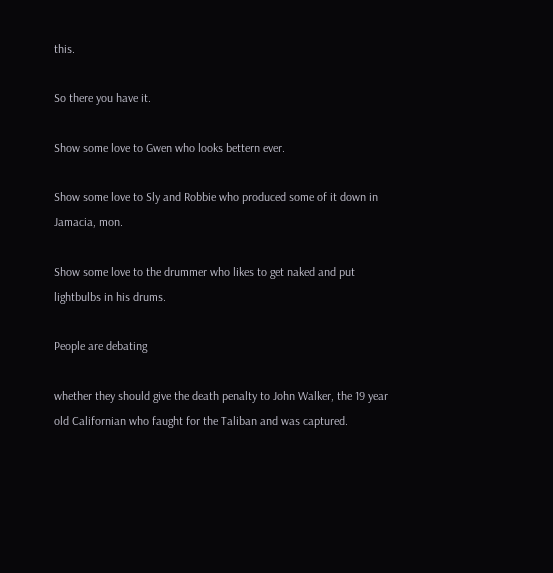this.

So there you have it.

Show some love to Gwen who looks bettern ever.

Show some love to Sly and Robbie who produced some of it down in Jamacia, mon.

Show some love to the drummer who likes to get naked and put lightbulbs in his drums.

People are debating

whether they should give the death penalty to John Walker, the 19 year old Californian who faught for the Taliban and was captured.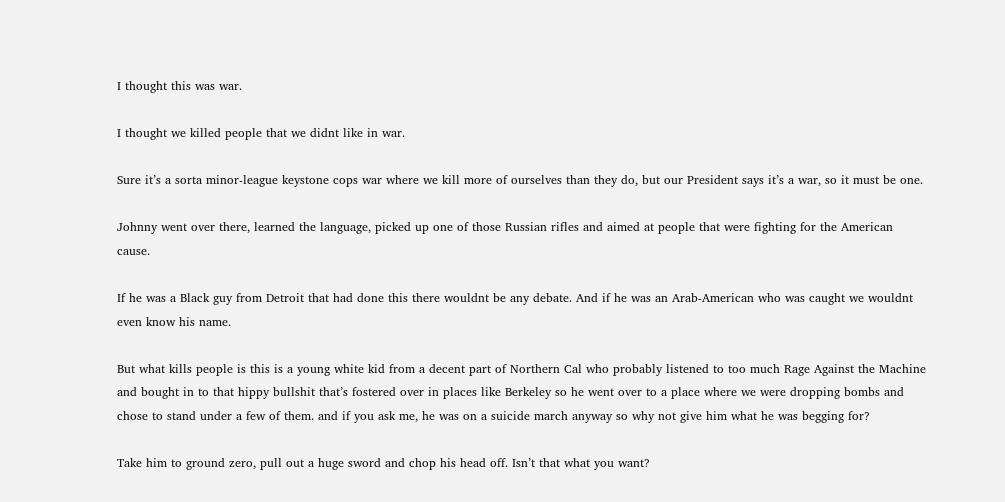I thought this was war.

I thought we killed people that we didnt like in war.

Sure it’s a sorta minor-league keystone cops war where we kill more of ourselves than they do, but our President says it’s a war, so it must be one.

Johnny went over there, learned the language, picked up one of those Russian rifles and aimed at people that were fighting for the American cause.

If he was a Black guy from Detroit that had done this there wouldnt be any debate. And if he was an Arab-American who was caught we wouldnt even know his name.

But what kills people is this is a young white kid from a decent part of Northern Cal who probably listened to too much Rage Against the Machine and bought in to that hippy bullshit that’s fostered over in places like Berkeley so he went over to a place where we were dropping bombs and chose to stand under a few of them. and if you ask me, he was on a suicide march anyway so why not give him what he was begging for?

Take him to ground zero, pull out a huge sword and chop his head off. Isn’t that what you want?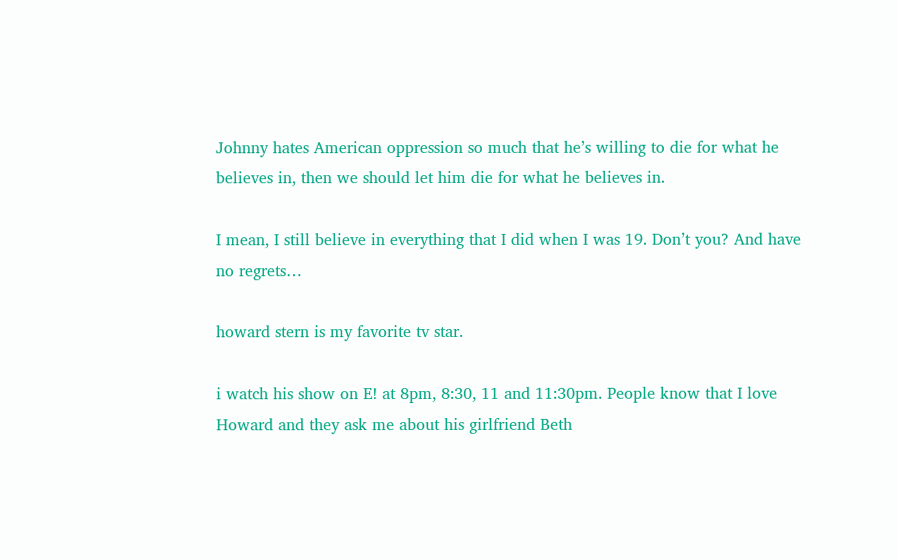Johnny hates American oppression so much that he’s willing to die for what he believes in, then we should let him die for what he believes in.

I mean, I still believe in everything that I did when I was 19. Don’t you? And have no regrets…

howard stern is my favorite tv star.

i watch his show on E! at 8pm, 8:30, 11 and 11:30pm. People know that I love Howard and they ask me about his girlfriend Beth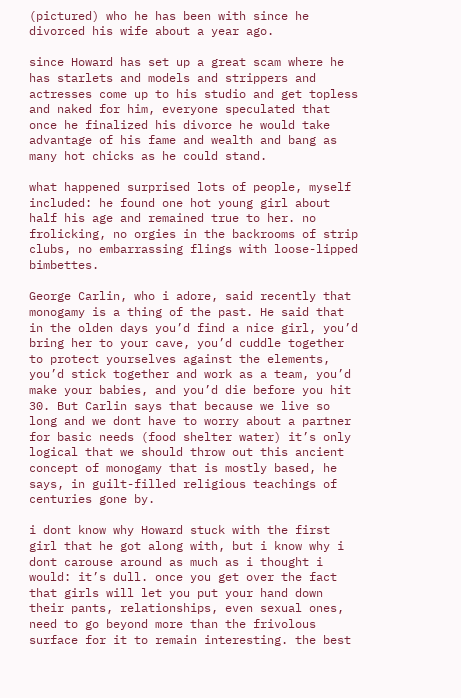(pictured) who he has been with since he divorced his wife about a year ago.

since Howard has set up a great scam where he has starlets and models and strippers and actresses come up to his studio and get topless and naked for him, everyone speculated that once he finalized his divorce he would take advantage of his fame and wealth and bang as many hot chicks as he could stand.

what happened surprised lots of people, myself included: he found one hot young girl about half his age and remained true to her. no frolicking, no orgies in the backrooms of strip clubs, no embarrassing flings with loose-lipped bimbettes.

George Carlin, who i adore, said recently that monogamy is a thing of the past. He said that in the olden days you’d find a nice girl, you’d bring her to your cave, you’d cuddle together to protect yourselves against the elements, you’d stick together and work as a team, you’d make your babies, and you’d die before you hit 30. But Carlin says that because we live so long and we dont have to worry about a partner for basic needs (food shelter water) it’s only logical that we should throw out this ancient concept of monogamy that is mostly based, he says, in guilt-filled religious teachings of centuries gone by.

i dont know why Howard stuck with the first girl that he got along with, but i know why i dont carouse around as much as i thought i would: it’s dull. once you get over the fact that girls will let you put your hand down their pants, relationships, even sexual ones, need to go beyond more than the frivolous surface for it to remain interesting. the best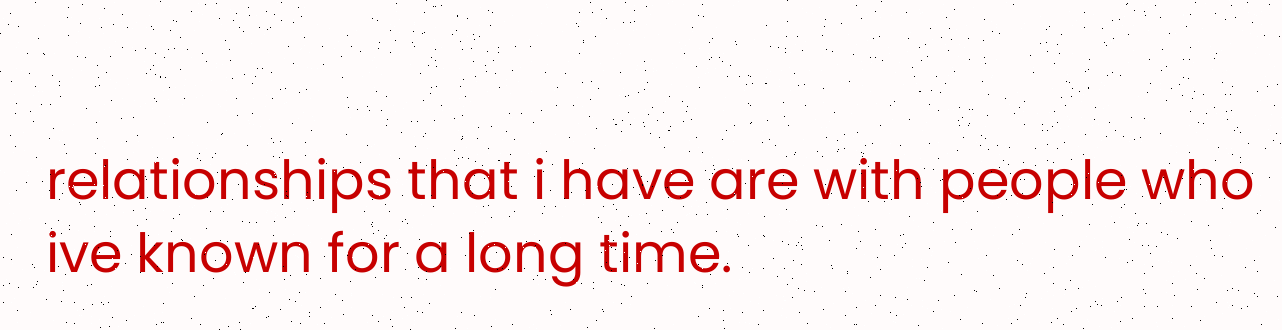relationships that i have are with people who ive known for a long time.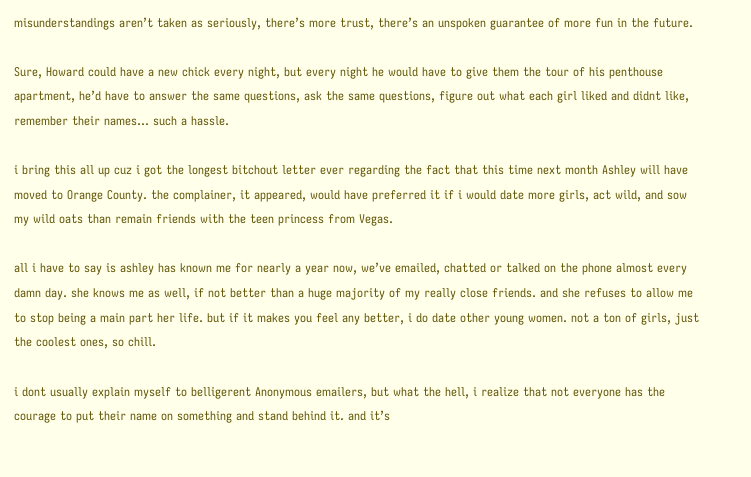misunderstandings aren’t taken as seriously, there’s more trust, there’s an unspoken guarantee of more fun in the future.

Sure, Howard could have a new chick every night, but every night he would have to give them the tour of his penthouse apartment, he’d have to answer the same questions, ask the same questions, figure out what each girl liked and didnt like, remember their names… such a hassle.

i bring this all up cuz i got the longest bitchout letter ever regarding the fact that this time next month Ashley will have moved to Orange County. the complainer, it appeared, would have preferred it if i would date more girls, act wild, and sow my wild oats than remain friends with the teen princess from Vegas.

all i have to say is ashley has known me for nearly a year now, we’ve emailed, chatted or talked on the phone almost every damn day. she knows me as well, if not better than a huge majority of my really close friends. and she refuses to allow me to stop being a main part her life. but if it makes you feel any better, i do date other young women. not a ton of girls, just the coolest ones, so chill.

i dont usually explain myself to belligerent Anonymous emailers, but what the hell, i realize that not everyone has the courage to put their name on something and stand behind it. and it’s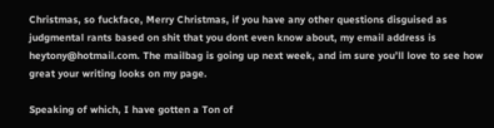Christmas, so fuckface, Merry Christmas, if you have any other questions disguised as judgmental rants based on shit that you dont even know about, my email address is heytony@hotmail.com. The mailbag is going up next week, and im sure you’ll love to see how great your writing looks on my page.

Speaking of which, I have gotten a Ton of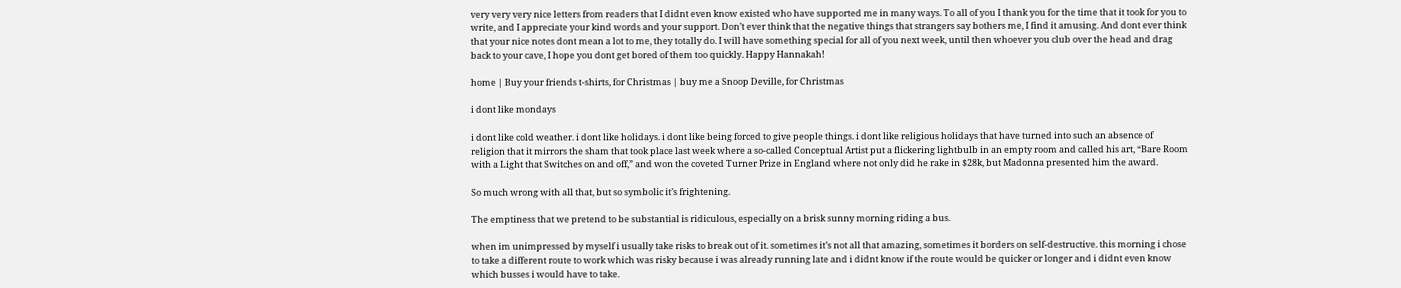very very very nice letters from readers that I didnt even know existed who have supported me in many ways. To all of you I thank you for the time that it took for you to write, and I appreciate your kind words and your support. Don’t ever think that the negative things that strangers say bothers me, I find it amusing. And dont ever think that your nice notes dont mean a lot to me, they totally do. I will have something special for all of you next week, until then whoever you club over the head and drag back to your cave, I hope you dont get bored of them too quickly. Happy Hannakah!

home | Buy your friends t-shirts, for Christmas | buy me a Snoop Deville, for Christmas

i dont like mondays

i dont like cold weather. i dont like holidays. i dont like being forced to give people things. i dont like religious holidays that have turned into such an absence of religion that it mirrors the sham that took place last week where a so-called Conceptual Artist put a flickering lightbulb in an empty room and called his art, “Bare Room with a Light that Switches on and off,” and won the coveted Turner Prize in England where not only did he rake in $28k, but Madonna presented him the award.

So much wrong with all that, but so symbolic it’s frightening.

The emptiness that we pretend to be substantial is ridiculous, especially on a brisk sunny morning riding a bus.

when im unimpressed by myself i usually take risks to break out of it. sometimes it’s not all that amazing, sometimes it borders on self-destructive. this morning i chose to take a different route to work which was risky because i was already running late and i didnt know if the route would be quicker or longer and i didnt even know which busses i would have to take.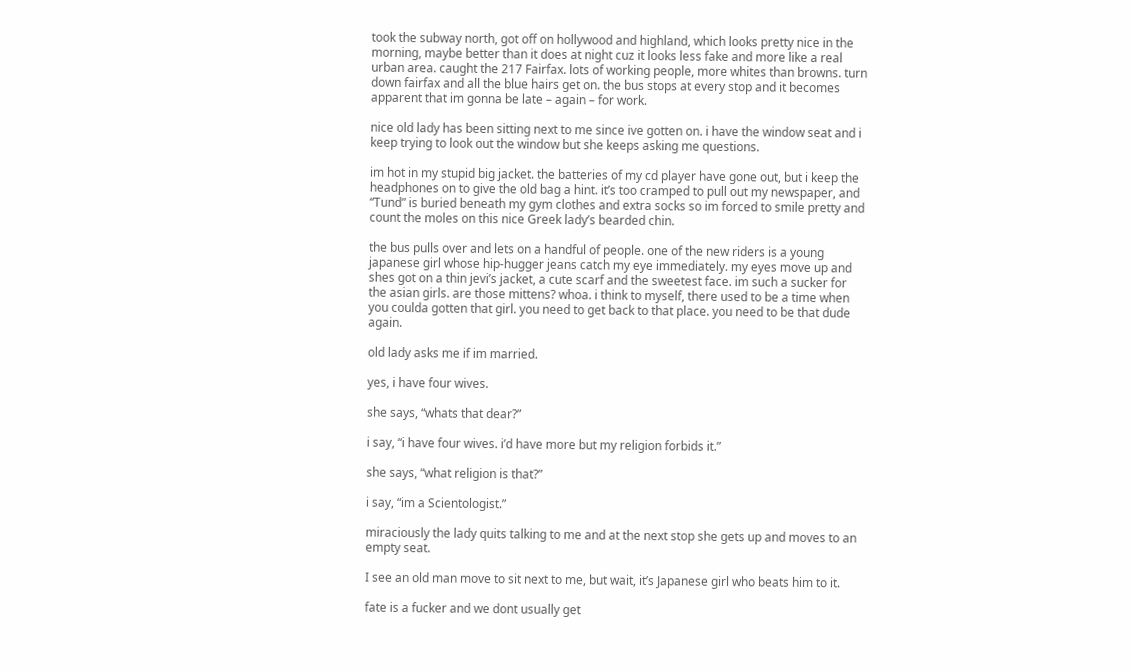took the subway north, got off on hollywood and highland, which looks pretty nice in the morning, maybe better than it does at night cuz it looks less fake and more like a real urban area. caught the 217 Fairfax. lots of working people, more whites than browns. turn down fairfax and all the blue hairs get on. the bus stops at every stop and it becomes apparent that im gonna be late – again – for work.

nice old lady has been sitting next to me since ive gotten on. i have the window seat and i keep trying to look out the window but she keeps asking me questions.

im hot in my stupid big jacket. the batteries of my cd player have gone out, but i keep the headphones on to give the old bag a hint. it’s too cramped to pull out my newspaper, and “Tund” is buried beneath my gym clothes and extra socks so im forced to smile pretty and count the moles on this nice Greek lady’s bearded chin.

the bus pulls over and lets on a handful of people. one of the new riders is a young japanese girl whose hip-hugger jeans catch my eye immediately. my eyes move up and shes got on a thin jevi’s jacket, a cute scarf and the sweetest face. im such a sucker for the asian girls. are those mittens? whoa. i think to myself, there used to be a time when you coulda gotten that girl. you need to get back to that place. you need to be that dude again.

old lady asks me if im married.

yes, i have four wives.

she says, “whats that dear?”

i say, “i have four wives. i’d have more but my religion forbids it.”

she says, “what religion is that?”

i say, “im a Scientologist.”

miraciously the lady quits talking to me and at the next stop she gets up and moves to an empty seat.

I see an old man move to sit next to me, but wait, it’s Japanese girl who beats him to it.

fate is a fucker and we dont usually get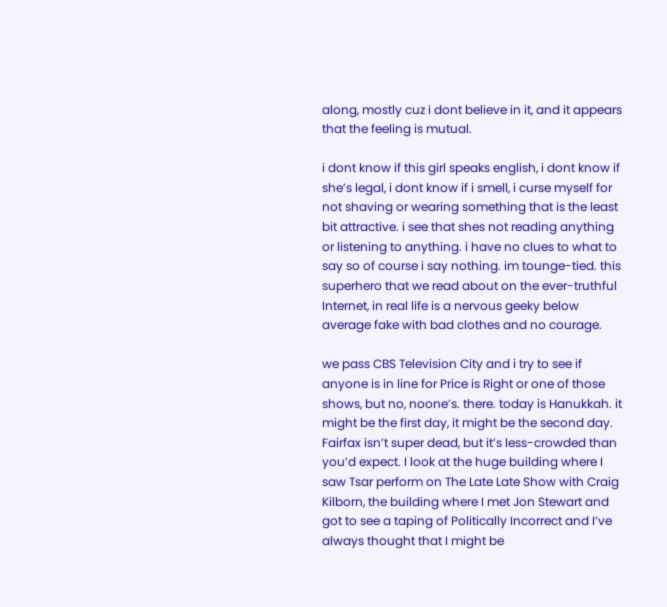along, mostly cuz i dont believe in it, and it appears that the feeling is mutual.

i dont know if this girl speaks english, i dont know if she’s legal, i dont know if i smell, i curse myself for not shaving or wearing something that is the least bit attractive. i see that shes not reading anything or listening to anything. i have no clues to what to say so of course i say nothing. im tounge-tied. this superhero that we read about on the ever-truthful Internet, in real life is a nervous geeky below average fake with bad clothes and no courage.

we pass CBS Television City and i try to see if anyone is in line for Price is Right or one of those shows, but no, noone’s. there. today is Hanukkah. it might be the first day, it might be the second day. Fairfax isn’t super dead, but it’s less-crowded than you’d expect. I look at the huge building where I saw Tsar perform on The Late Late Show with Craig Kilborn, the building where I met Jon Stewart and got to see a taping of Politically Incorrect and I’ve always thought that I might be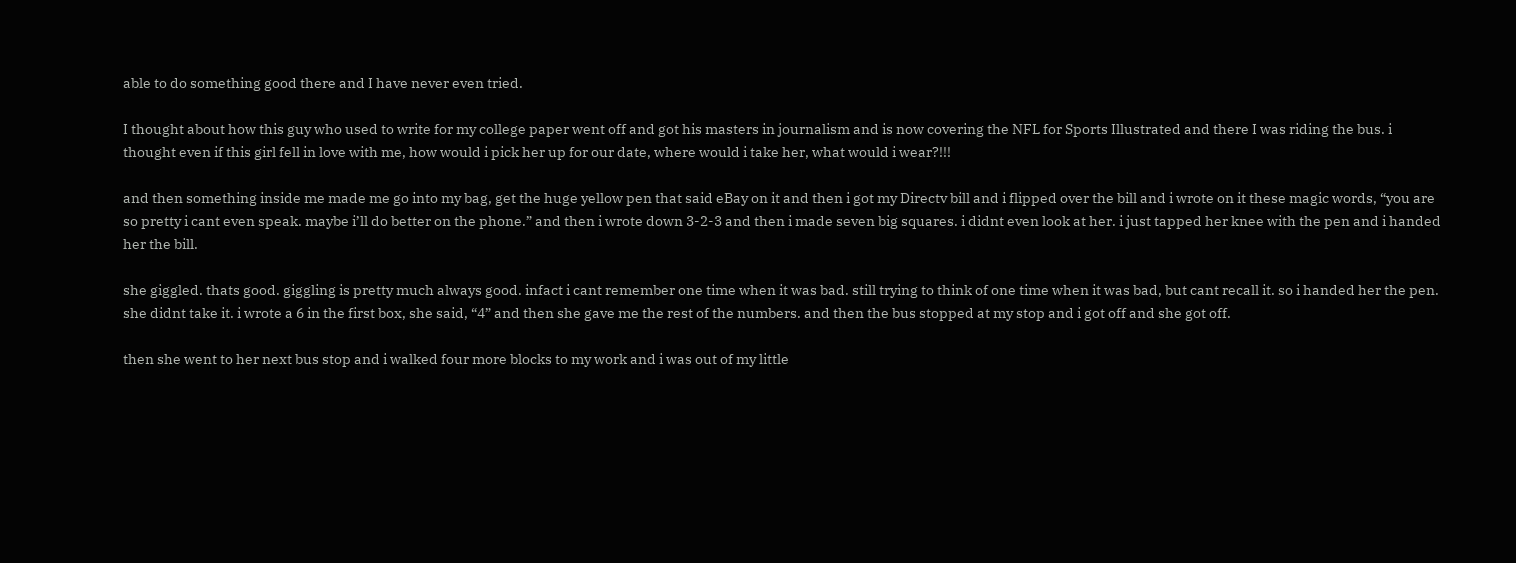able to do something good there and I have never even tried.

I thought about how this guy who used to write for my college paper went off and got his masters in journalism and is now covering the NFL for Sports Illustrated and there I was riding the bus. i thought even if this girl fell in love with me, how would i pick her up for our date, where would i take her, what would i wear?!!!

and then something inside me made me go into my bag, get the huge yellow pen that said eBay on it and then i got my Directv bill and i flipped over the bill and i wrote on it these magic words, “you are so pretty i cant even speak. maybe i’ll do better on the phone.” and then i wrote down 3-2-3 and then i made seven big squares. i didnt even look at her. i just tapped her knee with the pen and i handed her the bill.

she giggled. thats good. giggling is pretty much always good. infact i cant remember one time when it was bad. still trying to think of one time when it was bad, but cant recall it. so i handed her the pen. she didnt take it. i wrote a 6 in the first box, she said, “4” and then she gave me the rest of the numbers. and then the bus stopped at my stop and i got off and she got off.

then she went to her next bus stop and i walked four more blocks to my work and i was out of my little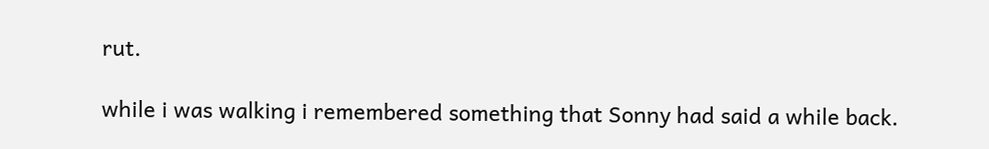rut.

while i was walking i remembered something that Sonny had said a while back.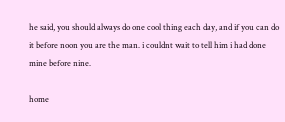he said, you should always do one cool thing each day, and if you can do it before noon you are the man. i couldnt wait to tell him i had done mine before nine.

home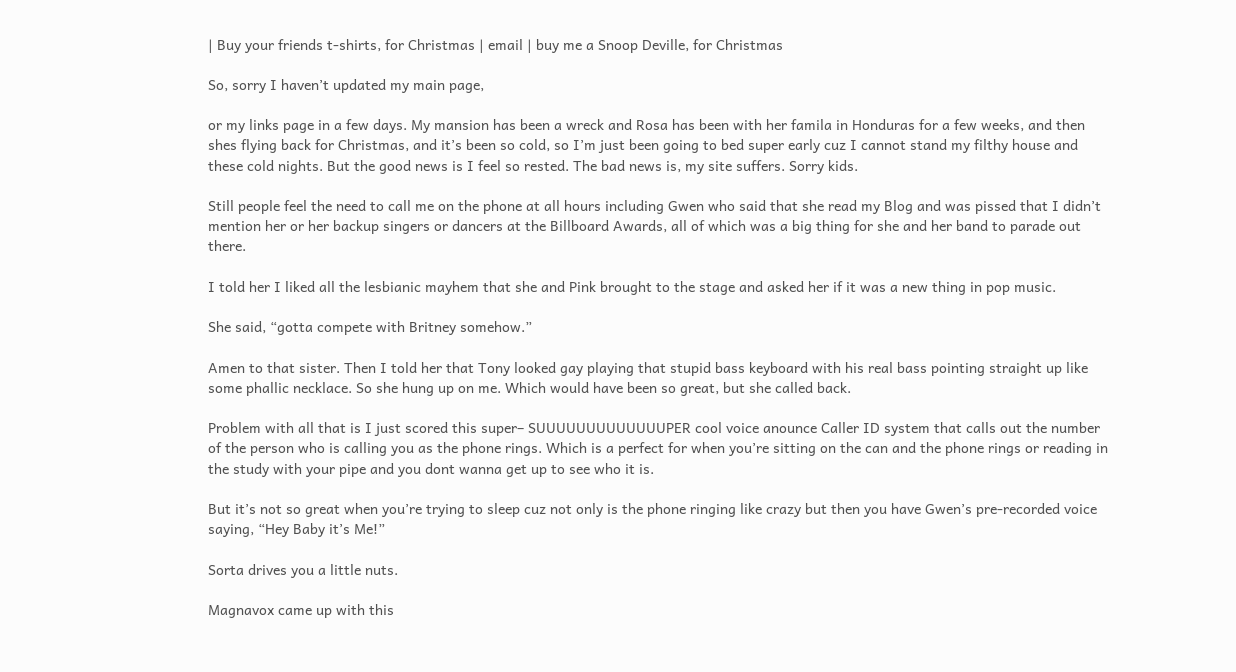| Buy your friends t-shirts, for Christmas | email | buy me a Snoop Deville, for Christmas

So, sorry I haven’t updated my main page,

or my links page in a few days. My mansion has been a wreck and Rosa has been with her famila in Honduras for a few weeks, and then shes flying back for Christmas, and it’s been so cold, so I’m just been going to bed super early cuz I cannot stand my filthy house and these cold nights. But the good news is I feel so rested. The bad news is, my site suffers. Sorry kids.

Still people feel the need to call me on the phone at all hours including Gwen who said that she read my Blog and was pissed that I didn’t mention her or her backup singers or dancers at the Billboard Awards, all of which was a big thing for she and her band to parade out there.

I told her I liked all the lesbianic mayhem that she and Pink brought to the stage and asked her if it was a new thing in pop music.

She said, “gotta compete with Britney somehow.”

Amen to that sister. Then I told her that Tony looked gay playing that stupid bass keyboard with his real bass pointing straight up like some phallic necklace. So she hung up on me. Which would have been so great, but she called back.

Problem with all that is I just scored this super– SUUUUUUUUUUUUUPER cool voice anounce Caller ID system that calls out the number of the person who is calling you as the phone rings. Which is a perfect for when you’re sitting on the can and the phone rings or reading in the study with your pipe and you dont wanna get up to see who it is.

But it’s not so great when you’re trying to sleep cuz not only is the phone ringing like crazy but then you have Gwen’s pre-recorded voice saying, “Hey Baby it’s Me!”

Sorta drives you a little nuts.

Magnavox came up with this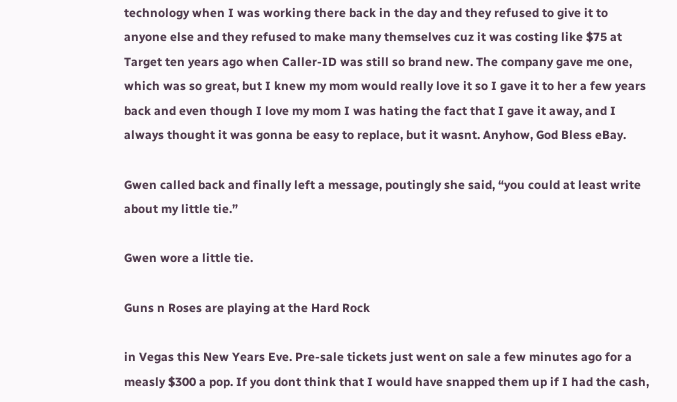technology when I was working there back in the day and they refused to give it to anyone else and they refused to make many themselves cuz it was costing like $75 at Target ten years ago when Caller-ID was still so brand new. The company gave me one, which was so great, but I knew my mom would really love it so I gave it to her a few years back and even though I love my mom I was hating the fact that I gave it away, and I always thought it was gonna be easy to replace, but it wasnt. Anyhow, God Bless eBay.

Gwen called back and finally left a message, poutingly she said, “you could at least write about my little tie.”

Gwen wore a little tie.

Guns n Roses are playing at the Hard Rock

in Vegas this New Years Eve. Pre-sale tickets just went on sale a few minutes ago for a measly $300 a pop. If you dont think that I would have snapped them up if I had the cash,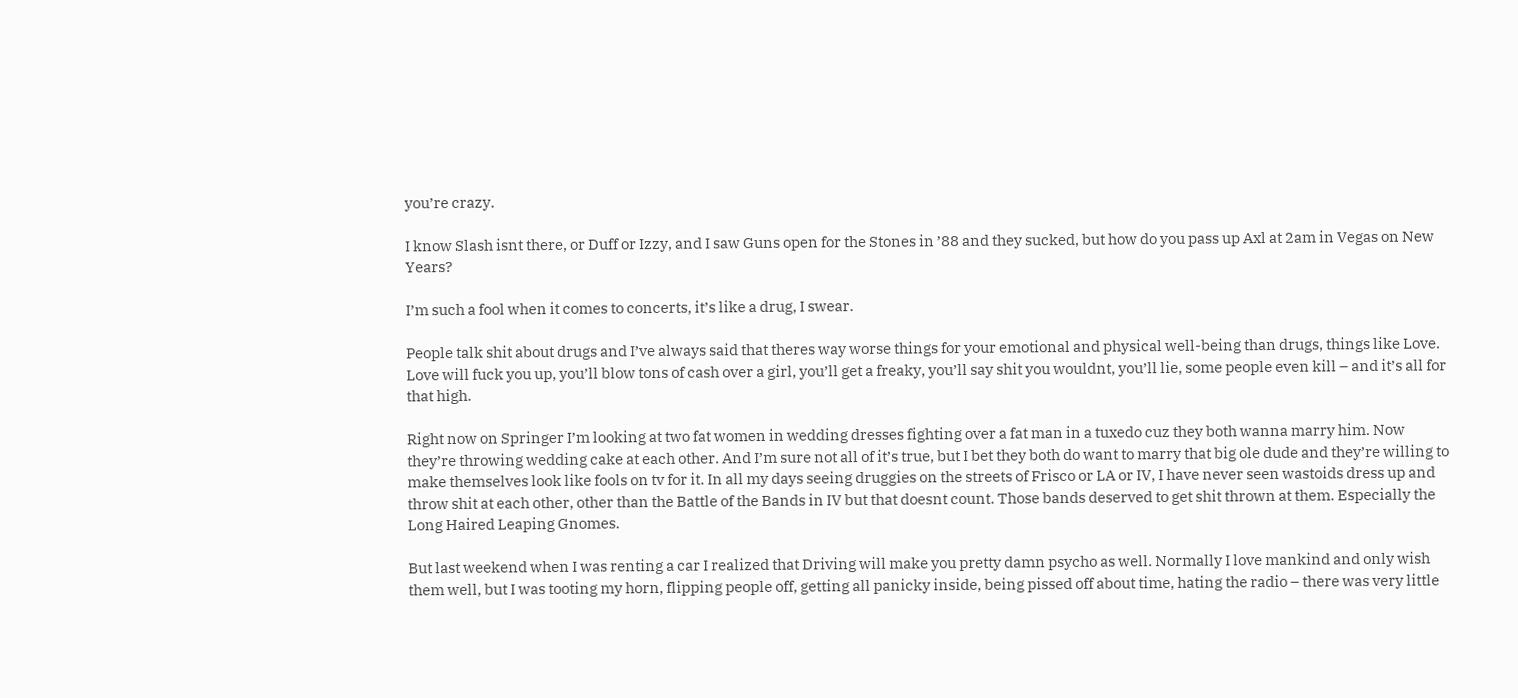you’re crazy.

I know Slash isnt there, or Duff or Izzy, and I saw Guns open for the Stones in ’88 and they sucked, but how do you pass up Axl at 2am in Vegas on New Years?

I’m such a fool when it comes to concerts, it’s like a drug, I swear.

People talk shit about drugs and I’ve always said that theres way worse things for your emotional and physical well-being than drugs, things like Love. Love will fuck you up, you’ll blow tons of cash over a girl, you’ll get a freaky, you’ll say shit you wouldnt, you’ll lie, some people even kill – and it’s all for that high.

Right now on Springer I’m looking at two fat women in wedding dresses fighting over a fat man in a tuxedo cuz they both wanna marry him. Now they’re throwing wedding cake at each other. And I’m sure not all of it’s true, but I bet they both do want to marry that big ole dude and they’re willing to make themselves look like fools on tv for it. In all my days seeing druggies on the streets of Frisco or LA or IV, I have never seen wastoids dress up and throw shit at each other, other than the Battle of the Bands in IV but that doesnt count. Those bands deserved to get shit thrown at them. Especially the Long Haired Leaping Gnomes.

But last weekend when I was renting a car I realized that Driving will make you pretty damn psycho as well. Normally I love mankind and only wish them well, but I was tooting my horn, flipping people off, getting all panicky inside, being pissed off about time, hating the radio – there was very little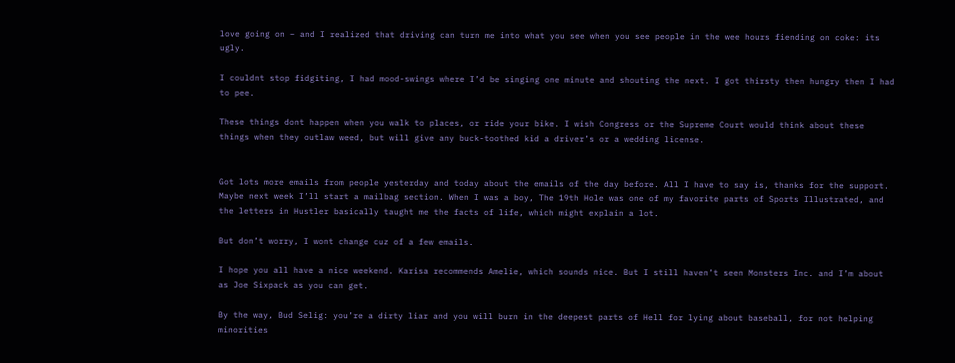love going on – and I realized that driving can turn me into what you see when you see people in the wee hours fiending on coke: its ugly.

I couldnt stop fidgiting, I had mood-swings where I’d be singing one minute and shouting the next. I got thirsty then hungry then I had to pee.

These things dont happen when you walk to places, or ride your bike. I wish Congress or the Supreme Court would think about these things when they outlaw weed, but will give any buck-toothed kid a driver’s or a wedding license.


Got lots more emails from people yesterday and today about the emails of the day before. All I have to say is, thanks for the support. Maybe next week I’ll start a mailbag section. When I was a boy, The 19th Hole was one of my favorite parts of Sports Illustrated, and the letters in Hustler basically taught me the facts of life, which might explain a lot.

But don’t worry, I wont change cuz of a few emails.

I hope you all have a nice weekend. Karisa recommends Amelie, which sounds nice. But I still haven’t seen Monsters Inc. and I’m about as Joe Sixpack as you can get.

By the way, Bud Selig: you’re a dirty liar and you will burn in the deepest parts of Hell for lying about baseball, for not helping minorities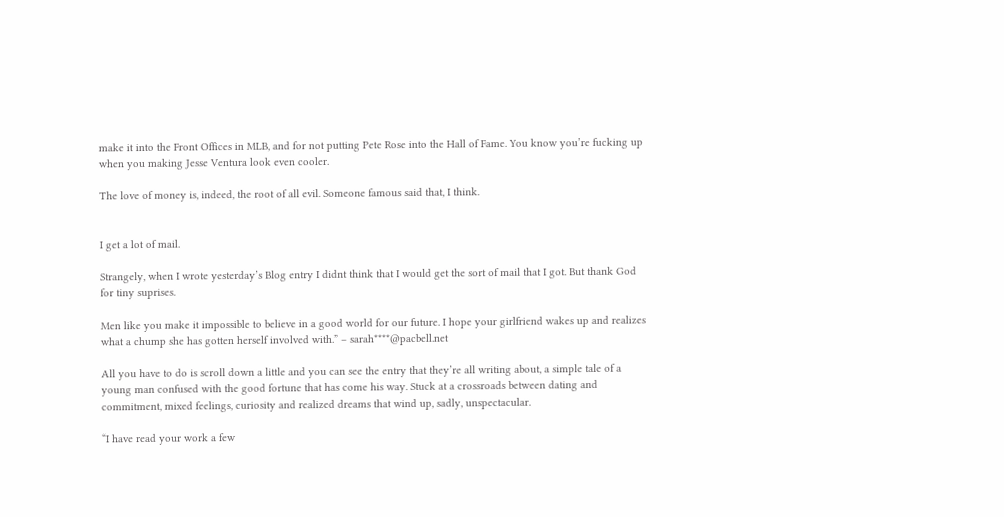make it into the Front Offices in MLB, and for not putting Pete Rose into the Hall of Fame. You know you’re fucking up when you making Jesse Ventura look even cooler.

The love of money is, indeed, the root of all evil. Someone famous said that, I think.


I get a lot of mail.

Strangely, when I wrote yesterday’s Blog entry I didnt think that I would get the sort of mail that I got. But thank God for tiny suprises.

Men like you make it impossible to believe in a good world for our future. I hope your girlfriend wakes up and realizes what a chump she has gotten herself involved with.” – sarah****@pacbell.net

All you have to do is scroll down a little and you can see the entry that they’re all writing about, a simple tale of a young man confused with the good fortune that has come his way. Stuck at a crossroads between dating and commitment, mixed feelings, curiosity and realized dreams that wind up, sadly, unspectacular.

“I have read your work a few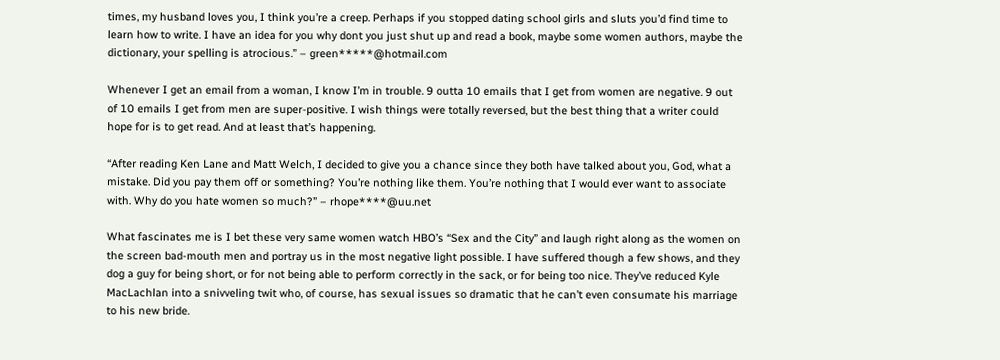times, my husband loves you, I think you’re a creep. Perhaps if you stopped dating school girls and sluts you’d find time to learn how to write. I have an idea for you why dont you just shut up and read a book, maybe some women authors, maybe the dictionary, your spelling is atrocious.” – green*****@hotmail.com

Whenever I get an email from a woman, I know I’m in trouble. 9 outta 10 emails that I get from women are negative. 9 out of 10 emails I get from men are super-positive. I wish things were totally reversed, but the best thing that a writer could hope for is to get read. And at least that’s happening.

“After reading Ken Lane and Matt Welch, I decided to give you a chance since they both have talked about you, God, what a mistake. Did you pay them off or something? You’re nothing like them. You’re nothing that I would ever want to associate with. Why do you hate women so much?” – rhope****@uu.net

What fascinates me is I bet these very same women watch HBO’s “Sex and the City” and laugh right along as the women on the screen bad-mouth men and portray us in the most negative light possible. I have suffered though a few shows, and they dog a guy for being short, or for not being able to perform correctly in the sack, or for being too nice. They’ve reduced Kyle MacLachlan into a snivveling twit who, of course, has sexual issues so dramatic that he can’t even consumate his marriage to his new bride.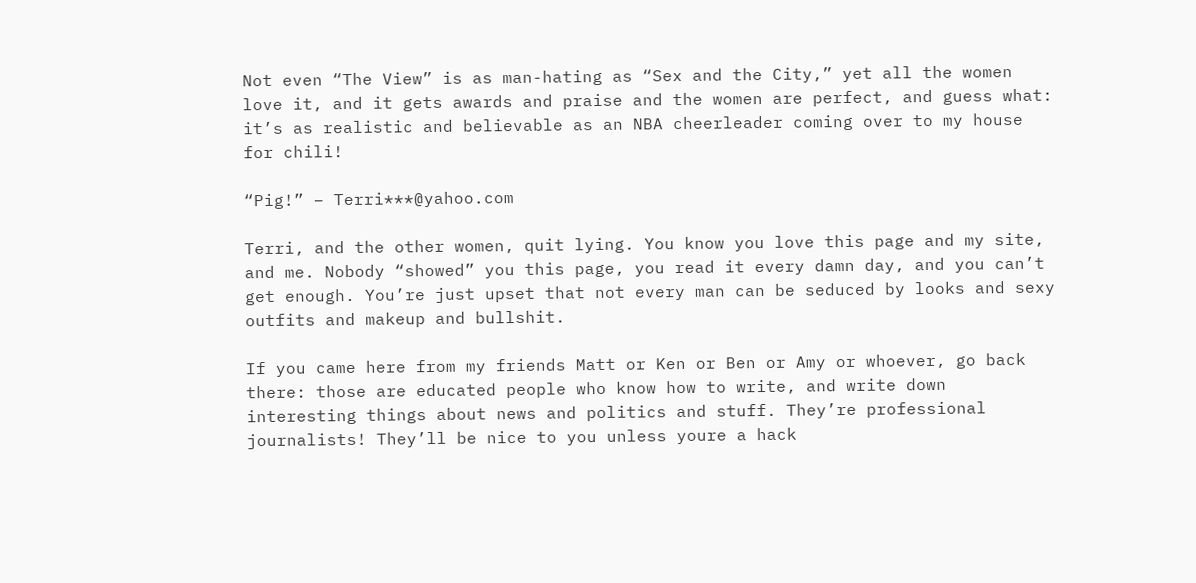Not even “The View” is as man-hating as “Sex and the City,” yet all the women love it, and it gets awards and praise and the women are perfect, and guess what: it’s as realistic and believable as an NBA cheerleader coming over to my house for chili!

“Pig!” – Terri***@yahoo.com

Terri, and the other women, quit lying. You know you love this page and my site, and me. Nobody “showed” you this page, you read it every damn day, and you can’t get enough. You’re just upset that not every man can be seduced by looks and sexy outfits and makeup and bullshit.

If you came here from my friends Matt or Ken or Ben or Amy or whoever, go back there: those are educated people who know how to write, and write down interesting things about news and politics and stuff. They’re professional journalists! They’ll be nice to you unless youre a hack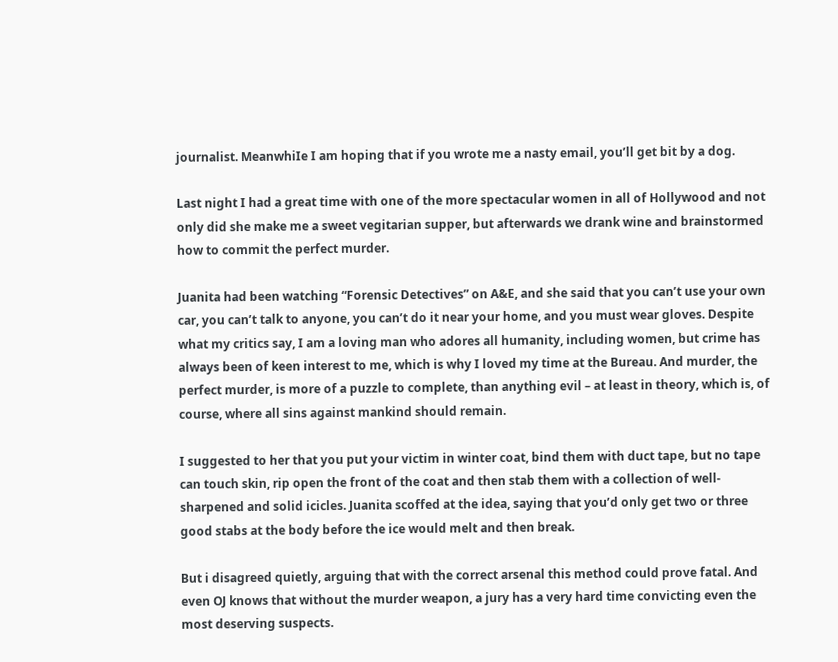journalist. MeanwhiIe I am hoping that if you wrote me a nasty email, you’ll get bit by a dog.

Last night I had a great time with one of the more spectacular women in all of Hollywood and not only did she make me a sweet vegitarian supper, but afterwards we drank wine and brainstormed how to commit the perfect murder.

Juanita had been watching “Forensic Detectives” on A&E, and she said that you can’t use your own car, you can’t talk to anyone, you can’t do it near your home, and you must wear gloves. Despite what my critics say, I am a loving man who adores all humanity, including women, but crime has always been of keen interest to me, which is why I loved my time at the Bureau. And murder, the perfect murder, is more of a puzzle to complete, than anything evil – at least in theory, which is, of course, where all sins against mankind should remain.

I suggested to her that you put your victim in winter coat, bind them with duct tape, but no tape can touch skin, rip open the front of the coat and then stab them with a collection of well-sharpened and solid icicles. Juanita scoffed at the idea, saying that you’d only get two or three good stabs at the body before the ice would melt and then break.

But i disagreed quietly, arguing that with the correct arsenal this method could prove fatal. And even OJ knows that without the murder weapon, a jury has a very hard time convicting even the most deserving suspects.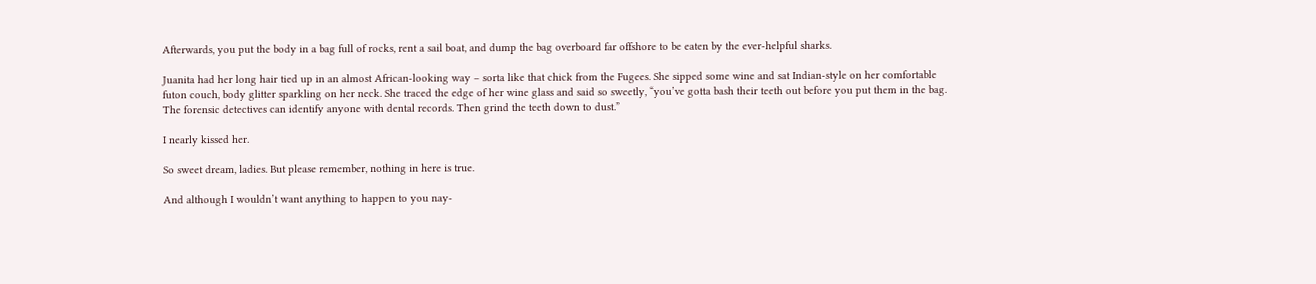Afterwards, you put the body in a bag full of rocks, rent a sail boat, and dump the bag overboard far offshore to be eaten by the ever-helpful sharks.

Juanita had her long hair tied up in an almost African-looking way – sorta like that chick from the Fugees. She sipped some wine and sat Indian-style on her comfortable futon couch, body glitter sparkling on her neck. She traced the edge of her wine glass and said so sweetly, “you’ve gotta bash their teeth out before you put them in the bag. The forensic detectives can identify anyone with dental records. Then grind the teeth down to dust.”

I nearly kissed her.

So sweet dream, ladies. But please remember, nothing in here is true.

And although I wouldn’t want anything to happen to you nay-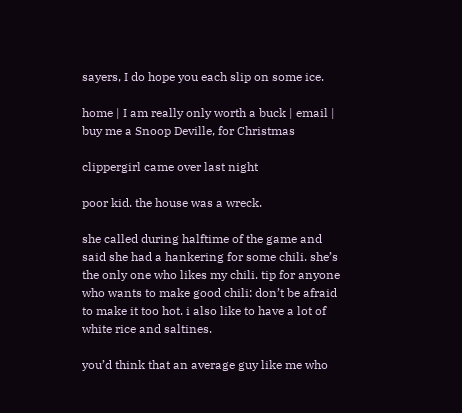sayers, I do hope you each slip on some ice.

home | I am really only worth a buck | email | buy me a Snoop Deville, for Christmas

clippergirl came over last night

poor kid. the house was a wreck.

she called during halftime of the game and said she had a hankering for some chili. she’s the only one who likes my chili. tip for anyone who wants to make good chili: don’t be afraid to make it too hot. i also like to have a lot of white rice and saltines.

you’d think that an average guy like me who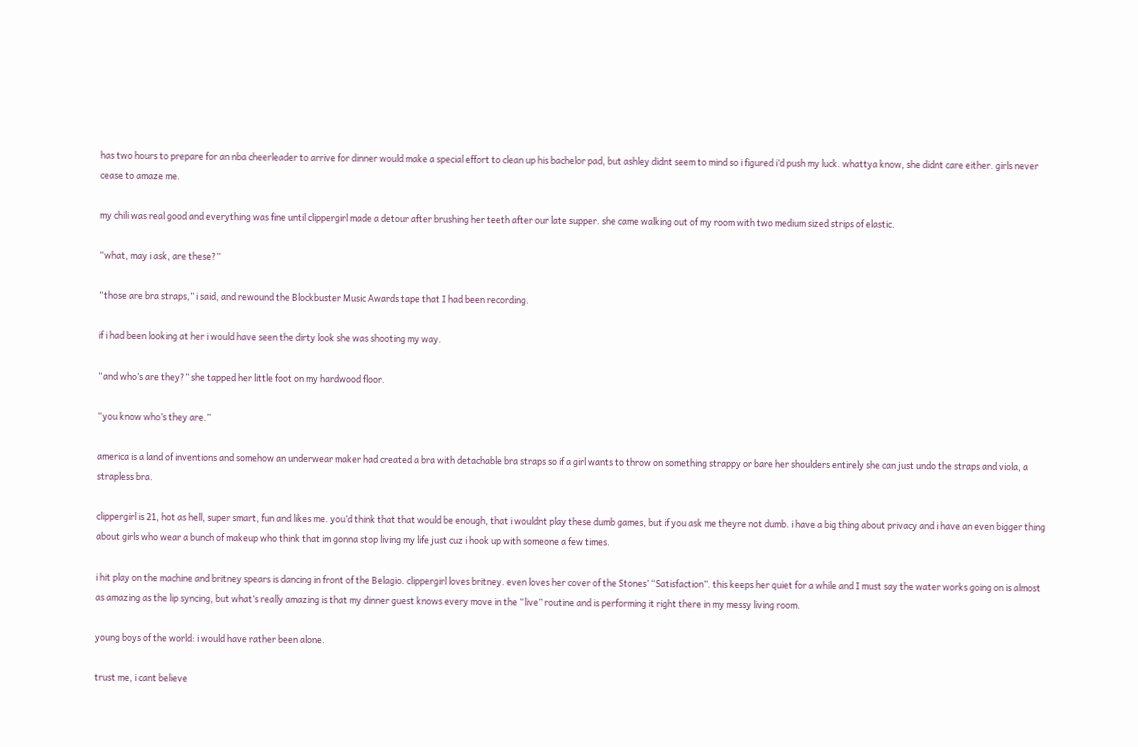has two hours to prepare for an nba cheerleader to arrive for dinner would make a special effort to clean up his bachelor pad, but ashley didnt seem to mind so i figured i’d push my luck. whattya know, she didnt care either. girls never cease to amaze me.

my chili was real good and everything was fine until clippergirl made a detour after brushing her teeth after our late supper. she came walking out of my room with two medium sized strips of elastic.

“what, may i ask, are these?”

“those are bra straps,” i said, and rewound the Blockbuster Music Awards tape that I had been recording.

if i had been looking at her i would have seen the dirty look she was shooting my way.

“and who’s are they?” she tapped her little foot on my hardwood floor.

“you know who’s they are.”

america is a land of inventions and somehow an underwear maker had created a bra with detachable bra straps so if a girl wants to throw on something strappy or bare her shoulders entirely she can just undo the straps and viola, a strapless bra.

clippergirl is 21, hot as hell, super smart, fun and likes me. you’d think that that would be enough, that i wouldnt play these dumb games, but if you ask me theyre not dumb. i have a big thing about privacy and i have an even bigger thing about girls who wear a bunch of makeup who think that im gonna stop living my life just cuz i hook up with someone a few times.

i hit play on the machine and britney spears is dancing in front of the Belagio. clippergirl loves britney. even loves her cover of the Stones’ “Satisfaction”. this keeps her quiet for a while and I must say the water works going on is almost as amazing as the lip syncing, but what’s really amazing is that my dinner guest knows every move in the “live” routine and is performing it right there in my messy living room.

young boys of the world: i would have rather been alone.

trust me, i cant believe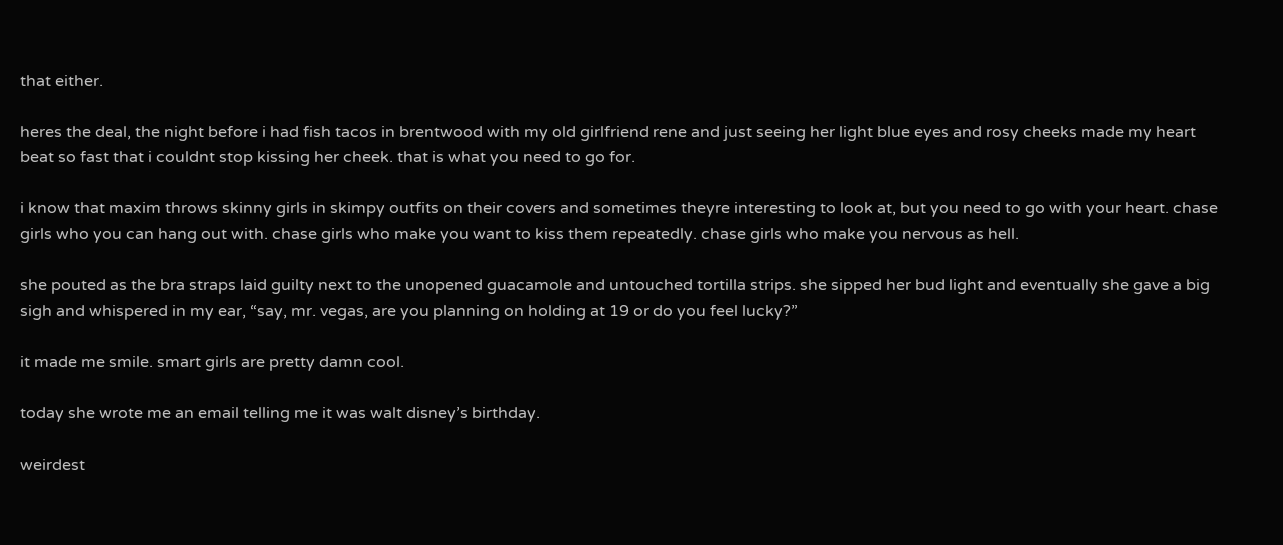that either.

heres the deal, the night before i had fish tacos in brentwood with my old girlfriend rene and just seeing her light blue eyes and rosy cheeks made my heart beat so fast that i couldnt stop kissing her cheek. that is what you need to go for.

i know that maxim throws skinny girls in skimpy outfits on their covers and sometimes theyre interesting to look at, but you need to go with your heart. chase girls who you can hang out with. chase girls who make you want to kiss them repeatedly. chase girls who make you nervous as hell.

she pouted as the bra straps laid guilty next to the unopened guacamole and untouched tortilla strips. she sipped her bud light and eventually she gave a big sigh and whispered in my ear, “say, mr. vegas, are you planning on holding at 19 or do you feel lucky?”

it made me smile. smart girls are pretty damn cool.

today she wrote me an email telling me it was walt disney’s birthday.

weirdest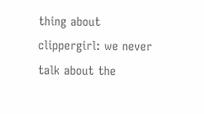thing about clippergirl: we never talk about the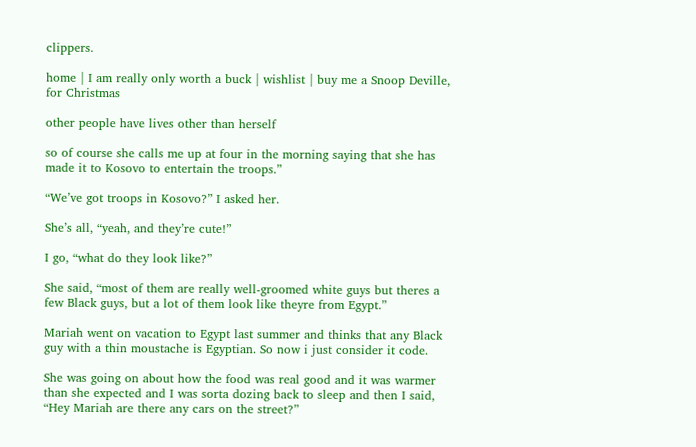clippers.

home | I am really only worth a buck | wishlist | buy me a Snoop Deville, for Christmas

other people have lives other than herself

so of course she calls me up at four in the morning saying that she has made it to Kosovo to entertain the troops.”

“We’ve got troops in Kosovo?” I asked her.

She’s all, “yeah, and they’re cute!”

I go, “what do they look like?”

She said, “most of them are really well-groomed white guys but theres a few Black guys, but a lot of them look like theyre from Egypt.”

Mariah went on vacation to Egypt last summer and thinks that any Black guy with a thin moustache is Egyptian. So now i just consider it code.

She was going on about how the food was real good and it was warmer than she expected and I was sorta dozing back to sleep and then I said, “Hey Mariah are there any cars on the street?”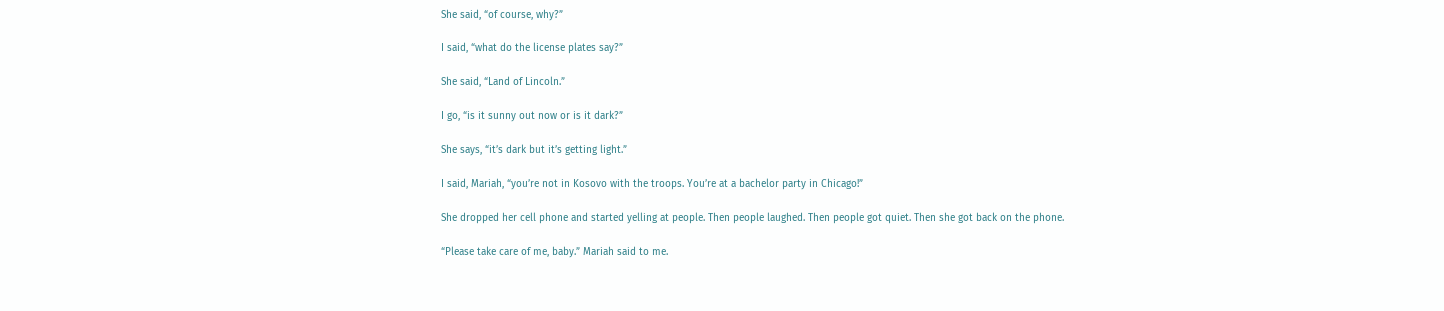She said, “of course, why?”

I said, “what do the license plates say?”

She said, “Land of Lincoln.”

I go, “is it sunny out now or is it dark?”

She says, “it’s dark but it’s getting light.”

I said, Mariah, “you’re not in Kosovo with the troops. You’re at a bachelor party in Chicago!”

She dropped her cell phone and started yelling at people. Then people laughed. Then people got quiet. Then she got back on the phone.

“Please take care of me, baby.” Mariah said to me.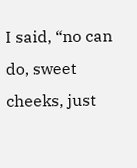I said, “no can do, sweet cheeks, just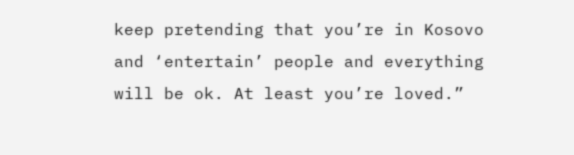keep pretending that you’re in Kosovo and ‘entertain’ people and everything will be ok. At least you’re loved.”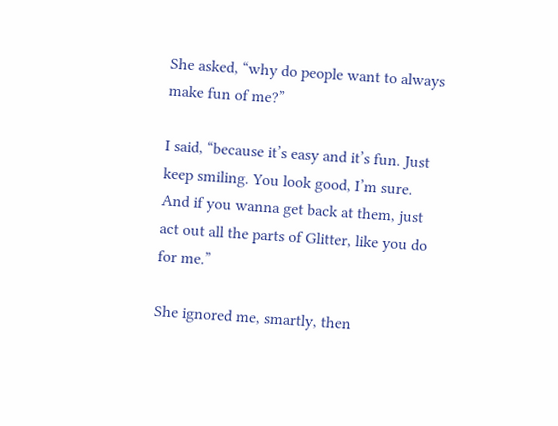She asked, “why do people want to always make fun of me?”

I said, “because it’s easy and it’s fun. Just keep smiling. You look good, I’m sure. And if you wanna get back at them, just act out all the parts of Glitter, like you do for me.”

She ignored me, smartly, then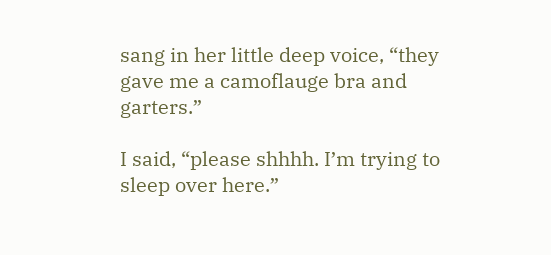sang in her little deep voice, “they gave me a camoflauge bra and garters.”

I said, “please shhhh. I’m trying to sleep over here.”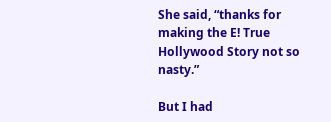She said, “thanks for making the E! True Hollywood Story not so nasty.”

But I had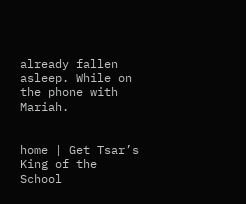already fallen asleep. While on the phone with Mariah.


home | Get Tsar’s King of the School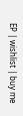EP | wishlist | buy me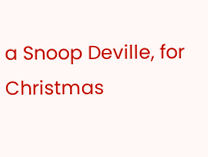a Snoop Deville, for Christmas